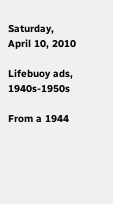Saturday, April 10, 2010

Lifebuoy ads, 1940s-1950s

From a 1944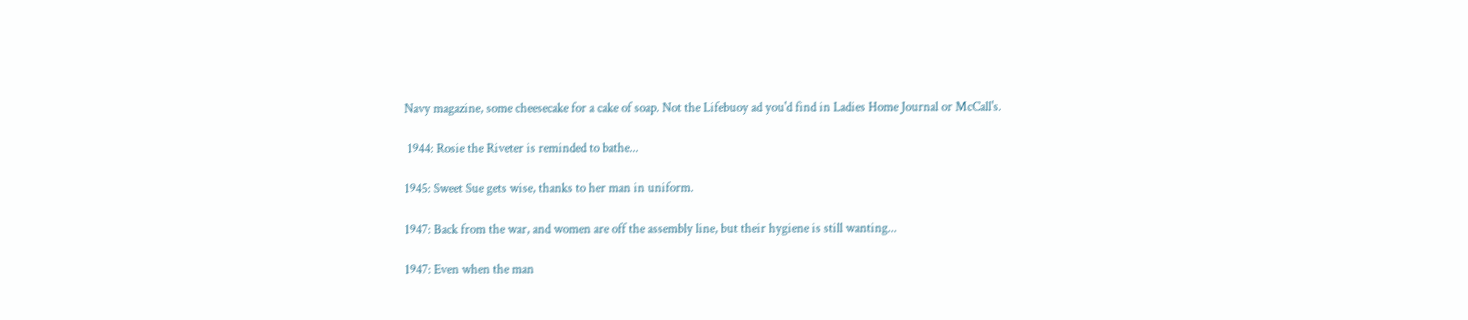Navy magazine, some cheesecake for a cake of soap. Not the Lifebuoy ad you'd find in Ladies Home Journal or McCall's.

 1944: Rosie the Riveter is reminded to bathe...

1945: Sweet Sue gets wise, thanks to her man in uniform.

1947: Back from the war, and women are off the assembly line, but their hygiene is still wanting...

1947: Even when the man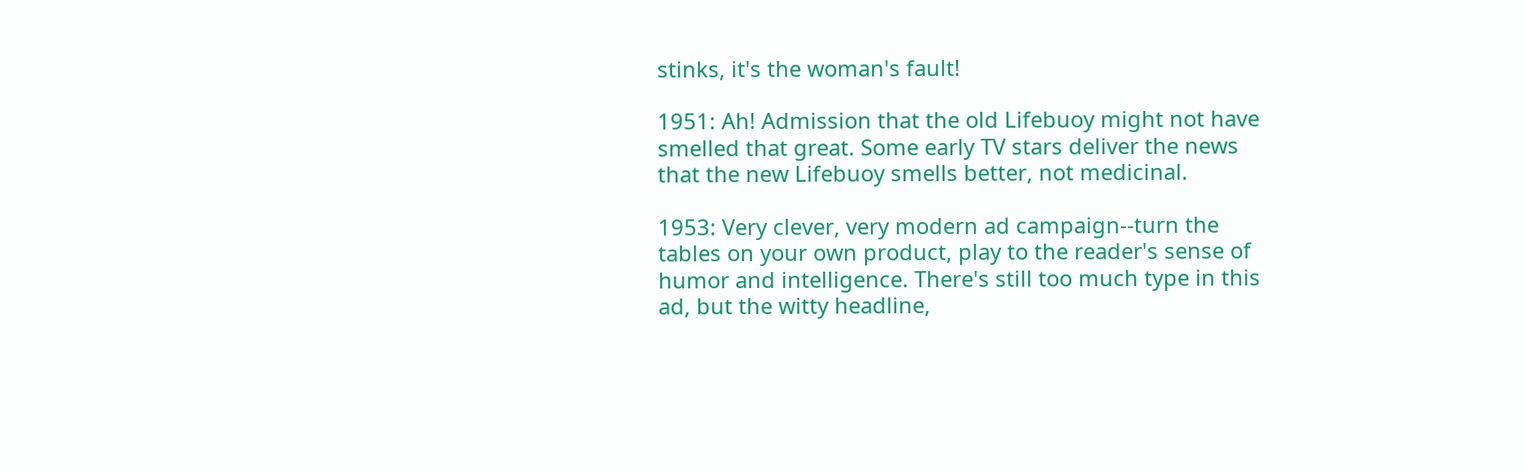stinks, it's the woman's fault!

1951: Ah! Admission that the old Lifebuoy might not have smelled that great. Some early TV stars deliver the news that the new Lifebuoy smells better, not medicinal.

1953: Very clever, very modern ad campaign--turn the tables on your own product, play to the reader's sense of humor and intelligence. There's still too much type in this ad, but the witty headline,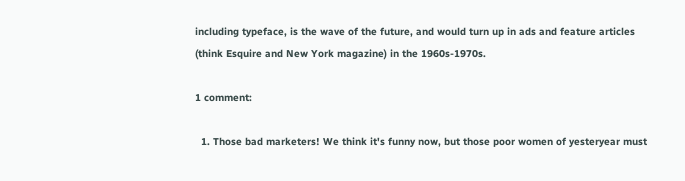including typeface, is the wave of the future, and would turn up in ads and feature articles (think Esquire and New York magazine) in the 1960s-1970s.

1 comment:

  1. Those bad marketers! We think it's funny now, but those poor women of yesteryear must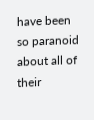have been so paranoid about all of their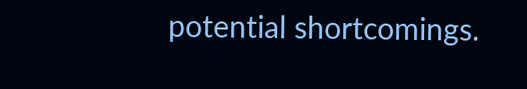potential shortcomings.